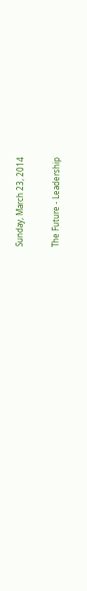Sunday, March 23, 2014

The Future - Leadership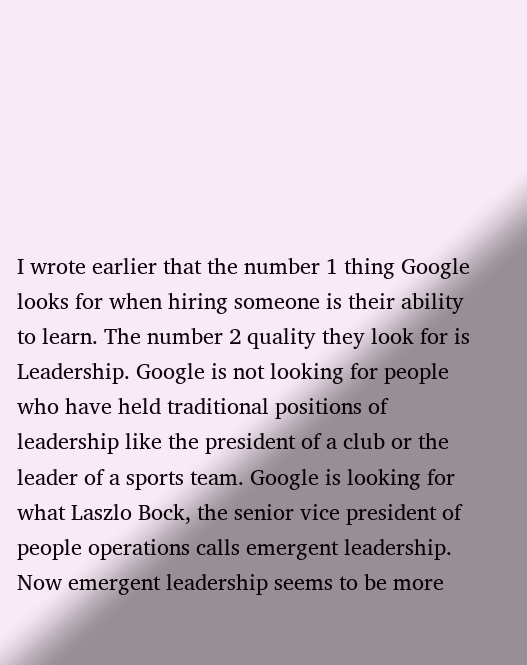I wrote earlier that the number 1 thing Google looks for when hiring someone is their ability to learn. The number 2 quality they look for is Leadership. Google is not looking for people who have held traditional positions of leadership like the president of a club or the leader of a sports team. Google is looking for what Laszlo Bock, the senior vice president of people operations calls emergent leadership. Now emergent leadership seems to be more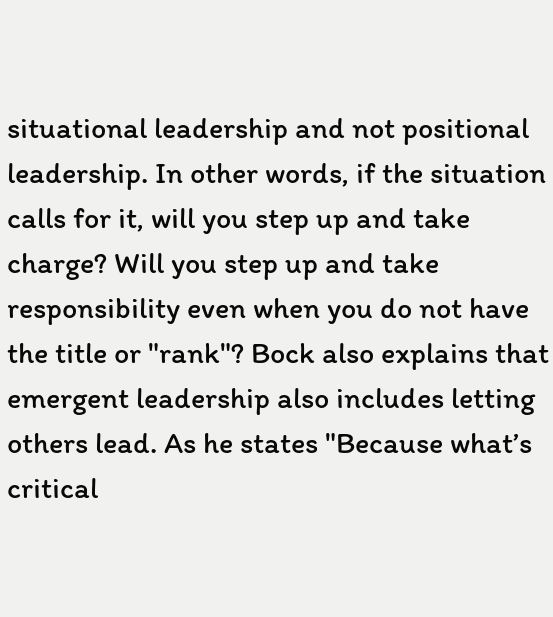situational leadership and not positional leadership. In other words, if the situation calls for it, will you step up and take charge? Will you step up and take responsibility even when you do not have the title or "rank"? Bock also explains that emergent leadership also includes letting others lead. As he states "Because what’s critical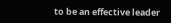to be an effective leader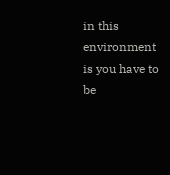in this environment is you have to be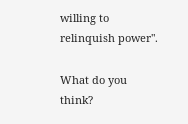willing to relinquish power".

What do you think?